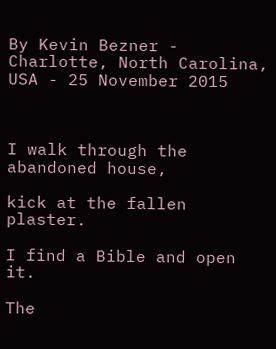By Kevin Bezner - Charlotte, North Carolina, USA - 25 November 2015



I walk through the abandoned house,

kick at the fallen plaster.

I find a Bible and open it.

The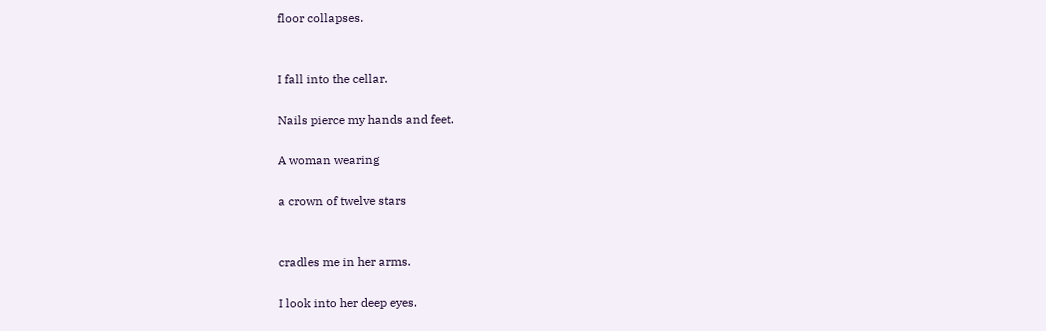floor collapses.


I fall into the cellar.

Nails pierce my hands and feet.

A woman wearing

a crown of twelve stars


cradles me in her arms.

I look into her deep eyes.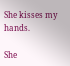She kisses my hands.

She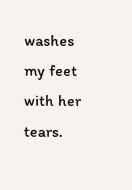washes my feet with her tears.